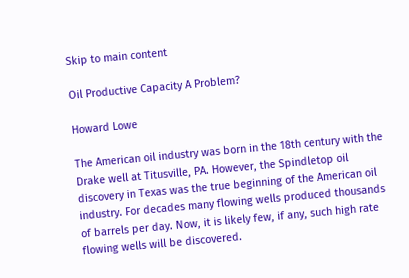Skip to main content

Oil Productive Capacity A Problem?

Howard Lowe

The American oil industry was born in the 18th century with the Drake well at Titusville, PA. However, the Spindletop oil discovery in Texas was the true beginning of the American oil industry. For decades many flowing wells produced thousands of barrels per day. Now, it is likely few, if any, such high rate flowing wells will be discovered.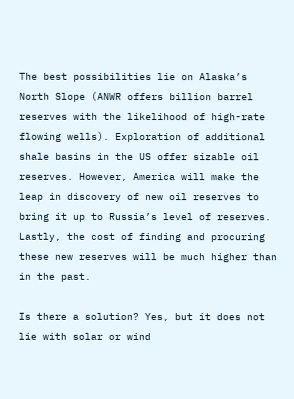The best possibilities lie on Alaska’s North Slope (ANWR offers billion barrel reserves with the likelihood of high-rate flowing wells). Exploration of additional shale basins in the US offer sizable oil reserves. However, America will make the leap in discovery of new oil reserves to bring it up to Russia’s level of reserves. Lastly, the cost of finding and procuring these new reserves will be much higher than in the past.

Is there a solution? Yes, but it does not lie with solar or wind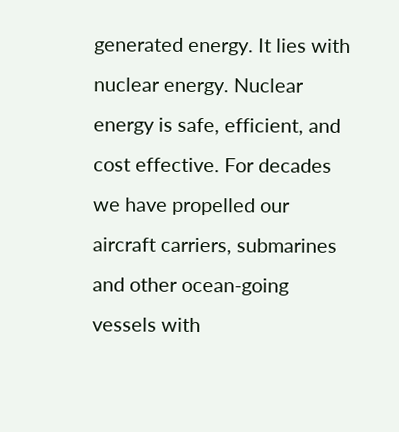generated energy. It lies with nuclear energy. Nuclear energy is safe, efficient, and cost effective. For decades we have propelled our aircraft carriers, submarines and other ocean-going vessels with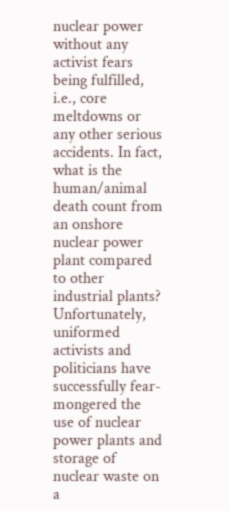nuclear power without any activist fears being fulfilled, i.e., core meltdowns or any other serious accidents. In fact, what is the human/animal death count from an onshore nuclear power plant compared to other industrial plants? Unfortunately, uniformed activists and politicians have successfully fear-mongered the use of nuclear power plants and storage of nuclear waste on a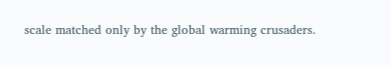scale matched only by the global warming crusaders.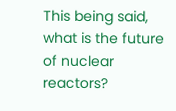This being said, what is the future of nuclear reactors?